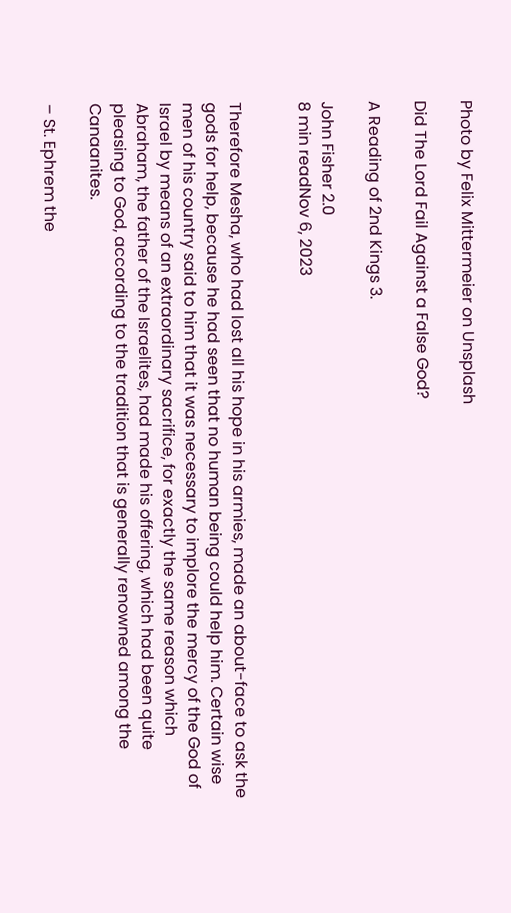Photo by Felix Mittermeier on Unsplash

Did The Lord Fail Against a False God?

A Reading of 2nd Kings 3.

John Fisher 2.0
8 min readNov 6, 2023


Therefore Mesha, who had lost all his hope in his armies, made an about-face to ask the gods for help, because he had seen that no human being could help him. Certain wise men of his country said to him that it was necessary to implore the mercy of the God of Israel by means of an extraordinary sacrifice, for exactly the same reason which Abraham, the father of the Israelites, had made his offering, which had been quite pleasing to God, according to the tradition that is generally renowned among the Canaanites.

– St. Ephrem the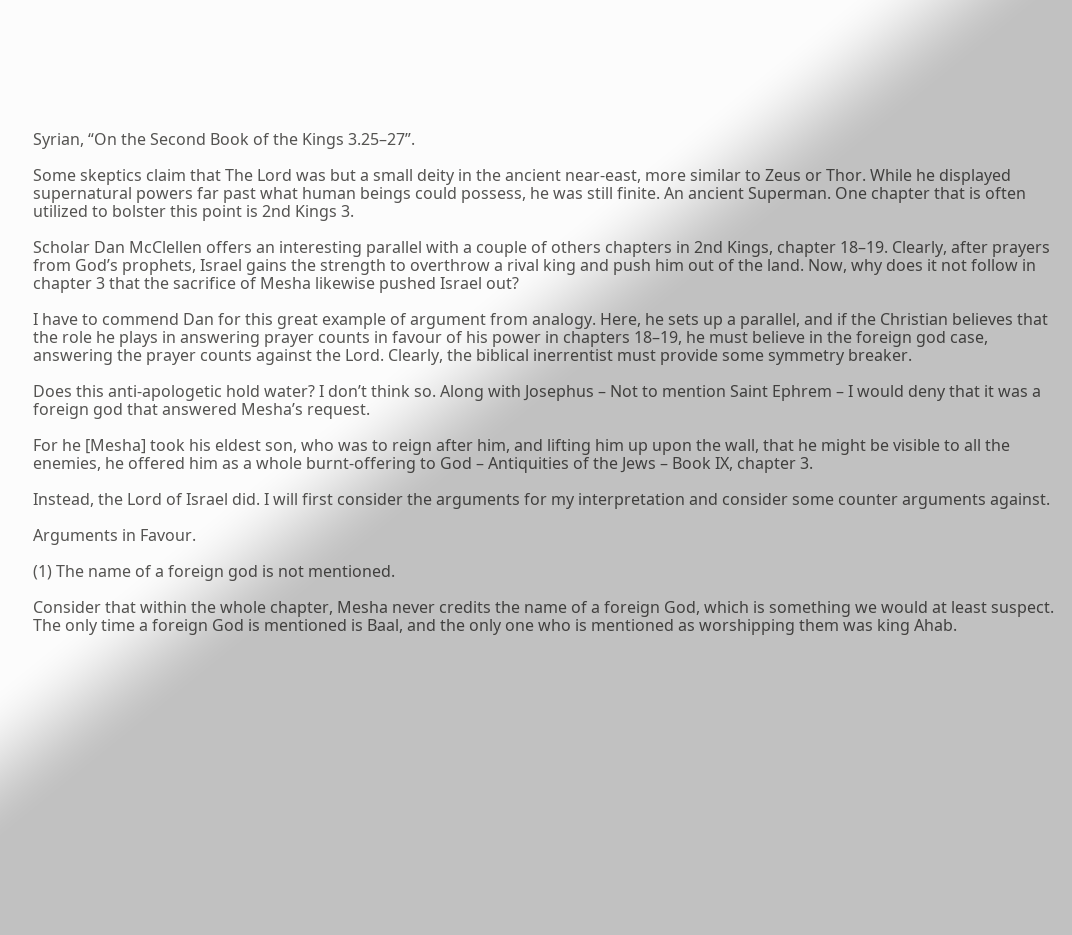Syrian, “On the Second Book of the Kings 3.25–27”.

Some skeptics claim that The Lord was but a small deity in the ancient near-east, more similar to Zeus or Thor. While he displayed supernatural powers far past what human beings could possess, he was still finite. An ancient Superman. One chapter that is often utilized to bolster this point is 2nd Kings 3.

Scholar Dan McClellen offers an interesting parallel with a couple of others chapters in 2nd Kings, chapter 18–19. Clearly, after prayers from God’s prophets, Israel gains the strength to overthrow a rival king and push him out of the land. Now, why does it not follow in chapter 3 that the sacrifice of Mesha likewise pushed Israel out?

I have to commend Dan for this great example of argument from analogy. Here, he sets up a parallel, and if the Christian believes that the role he plays in answering prayer counts in favour of his power in chapters 18–19, he must believe in the foreign god case, answering the prayer counts against the Lord. Clearly, the biblical inerrentist must provide some symmetry breaker.

Does this anti-apologetic hold water? I don’t think so. Along with Josephus – Not to mention Saint Ephrem – I would deny that it was a foreign god that answered Mesha’s request.

For he [Mesha] took his eldest son, who was to reign after him, and lifting him up upon the wall, that he might be visible to all the enemies, he offered him as a whole burnt-offering to God – Antiquities of the Jews – Book IX, chapter 3.

Instead, the Lord of Israel did. I will first consider the arguments for my interpretation and consider some counter arguments against.

Arguments in Favour.

(1) The name of a foreign god is not mentioned.

Consider that within the whole chapter, Mesha never credits the name of a foreign God, which is something we would at least suspect. The only time a foreign God is mentioned is Baal, and the only one who is mentioned as worshipping them was king Ahab.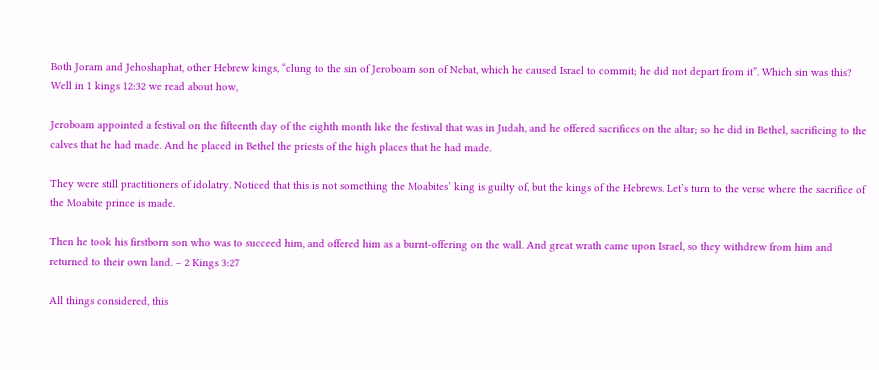Both Joram and Jehoshaphat, other Hebrew kings, “clung to the sin of Jeroboam son of Nebat, which he caused Israel to commit; he did not depart from it”. Which sin was this? Well in 1 kings 12:32 we read about how,

Jeroboam appointed a festival on the fifteenth day of the eighth month like the festival that was in Judah, and he offered sacrifices on the altar; so he did in Bethel, sacrificing to the calves that he had made. And he placed in Bethel the priests of the high places that he had made.

They were still practitioners of idolatry. Noticed that this is not something the Moabites’ king is guilty of, but the kings of the Hebrews. Let’s turn to the verse where the sacrifice of the Moabite prince is made.

Then he took his firstborn son who was to succeed him, and offered him as a burnt-offering on the wall. And great wrath came upon Israel, so they withdrew from him and returned to their own land. – 2 Kings 3:27

All things considered, this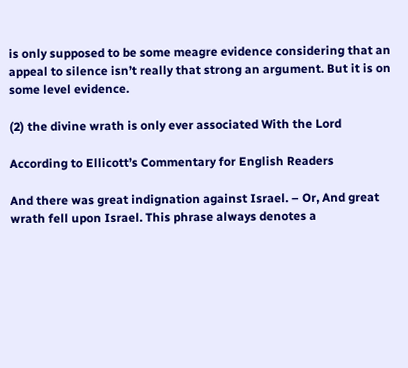is only supposed to be some meagre evidence considering that an appeal to silence isn’t really that strong an argument. But it is on some level evidence.

(2) the divine wrath is only ever associated With the Lord

According to Ellicott’s Commentary for English Readers

And there was great indignation against Israel. – Or, And great wrath fell upon Israel. This phrase always denotes a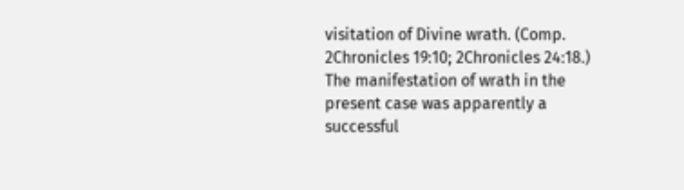visitation of Divine wrath. (Comp. 2Chronicles 19:10; 2Chronicles 24:18.) The manifestation of wrath in the present case was apparently a successful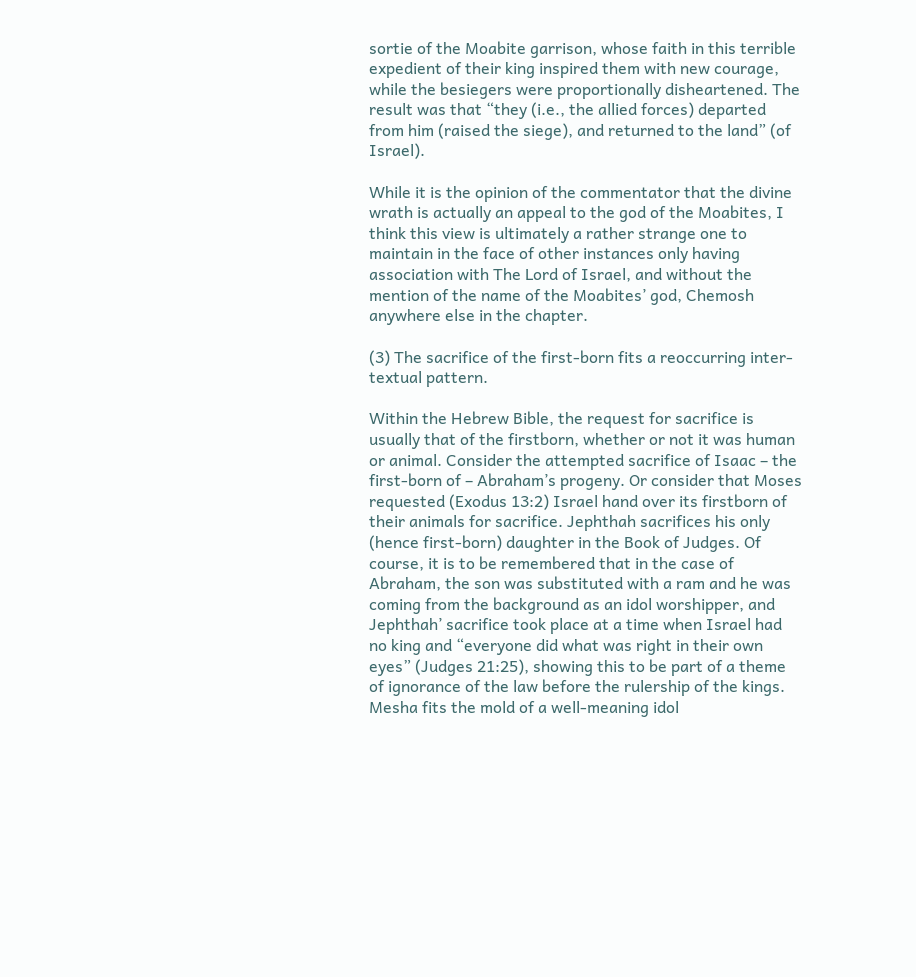sortie of the Moabite garrison, whose faith in this terrible expedient of their king inspired them with new courage, while the besiegers were proportionally disheartened. The result was that “they (i.e., the allied forces) departed from him (raised the siege), and returned to the land” (of Israel).

While it is the opinion of the commentator that the divine wrath is actually an appeal to the god of the Moabites, I think this view is ultimately a rather strange one to maintain in the face of other instances only having association with The Lord of Israel, and without the mention of the name of the Moabites’ god, Chemosh anywhere else in the chapter.

(3) The sacrifice of the first-born fits a reoccurring inter-textual pattern.

Within the Hebrew Bible, the request for sacrifice is usually that of the firstborn, whether or not it was human or animal. Consider the attempted sacrifice of Isaac – the first-born of – Abraham’s progeny. Or consider that Moses requested (Exodus 13:2) Israel hand over its firstborn of their animals for sacrifice. Jephthah sacrifices his only (hence first-born) daughter in the Book of Judges. Of course, it is to be remembered that in the case of Abraham, the son was substituted with a ram and he was coming from the background as an idol worshipper, and Jephthah’ sacrifice took place at a time when Israel had no king and “everyone did what was right in their own eyes” (Judges 21:25), showing this to be part of a theme of ignorance of the law before the rulership of the kings. Mesha fits the mold of a well-meaning idol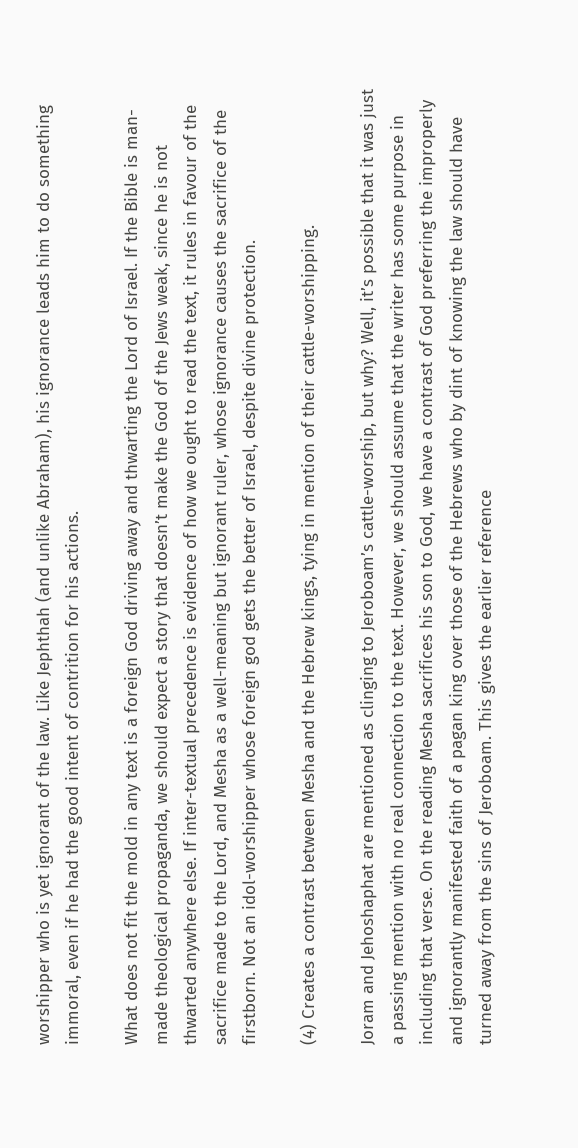worshipper who is yet ignorant of the law. Like Jephthah (and unlike Abraham), his ignorance leads him to do something immoral, even if he had the good intent of contrition for his actions.

What does not fit the mold in any text is a foreign God driving away and thwarting the Lord of Israel. If the Bible is man-made theological propaganda, we should expect a story that doesn’t make the God of the Jews weak, since he is not thwarted anywhere else. If inter-textual precedence is evidence of how we ought to read the text, it rules in favour of the sacrifice made to the Lord, and Mesha as a well-meaning but ignorant ruler, whose ignorance causes the sacrifice of the firstborn. Not an idol-worshipper whose foreign god gets the better of Israel, despite divine protection.

(4) Creates a contrast between Mesha and the Hebrew kings, tying in mention of their cattle-worshipping.

Joram and Jehoshaphat are mentioned as clinging to Jeroboam’s cattle-worship, but why? Well, it’s possible that it was just a passing mention with no real connection to the text. However, we should assume that the writer has some purpose in including that verse. On the reading Mesha sacrifices his son to God, we have a contrast of God preferring the improperly and ignorantly manifested faith of a pagan king over those of the Hebrews who by dint of knowing the law should have turned away from the sins of Jeroboam. This gives the earlier reference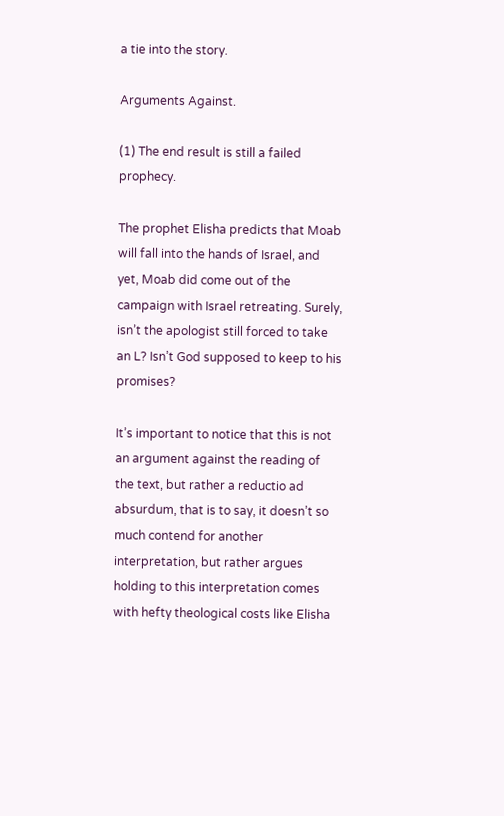a tie into the story.

Arguments Against.

(1) The end result is still a failed prophecy.

The prophet Elisha predicts that Moab will fall into the hands of Israel, and yet, Moab did come out of the campaign with Israel retreating. Surely, isn’t the apologist still forced to take an L? Isn’t God supposed to keep to his promises?

It’s important to notice that this is not an argument against the reading of the text, but rather a reductio ad absurdum, that is to say, it doesn’t so much contend for another interpretation, but rather argues holding to this interpretation comes with hefty theological costs like Elisha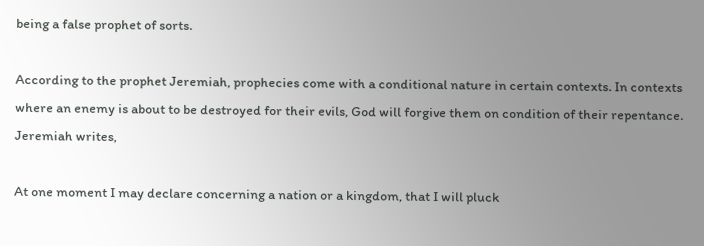being a false prophet of sorts.

According to the prophet Jeremiah, prophecies come with a conditional nature in certain contexts. In contexts where an enemy is about to be destroyed for their evils, God will forgive them on condition of their repentance. Jeremiah writes,

At one moment I may declare concerning a nation or a kingdom, that I will pluck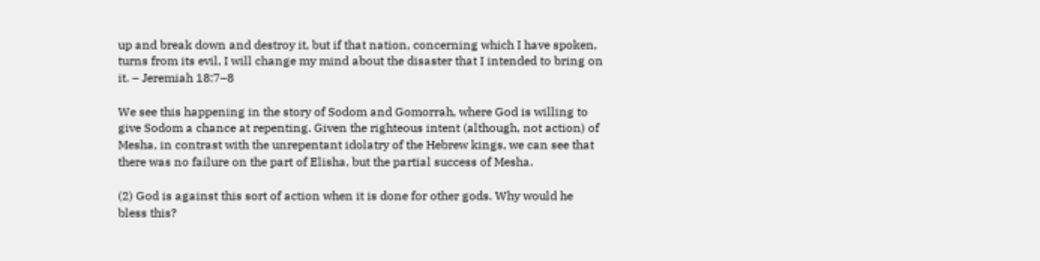up and break down and destroy it, but if that nation, concerning which I have spoken, turns from its evil, I will change my mind about the disaster that I intended to bring on it. – Jeremiah 18:7–8

We see this happening in the story of Sodom and Gomorrah, where God is willing to give Sodom a chance at repenting. Given the righteous intent (although, not action) of Mesha, in contrast with the unrepentant idolatry of the Hebrew kings, we can see that there was no failure on the part of Elisha, but the partial success of Mesha.

(2) God is against this sort of action when it is done for other gods. Why would he bless this?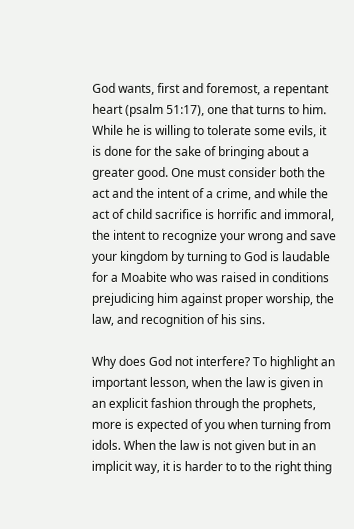God wants, first and foremost, a repentant heart (psalm 51:17), one that turns to him. While he is willing to tolerate some evils, it is done for the sake of bringing about a greater good. One must consider both the act and the intent of a crime, and while the act of child sacrifice is horrific and immoral, the intent to recognize your wrong and save your kingdom by turning to God is laudable for a Moabite who was raised in conditions prejudicing him against proper worship, the law, and recognition of his sins.

Why does God not interfere? To highlight an important lesson, when the law is given in an explicit fashion through the prophets, more is expected of you when turning from idols. When the law is not given but in an implicit way, it is harder to to the right thing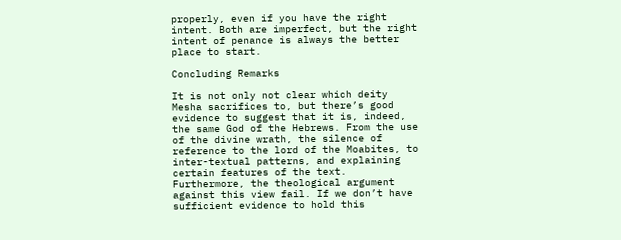properly, even if you have the right intent. Both are imperfect, but the right intent of penance is always the better place to start.

Concluding Remarks

It is not only not clear which deity Mesha sacrifices to, but there’s good evidence to suggest that it is, indeed, the same God of the Hebrews. From the use of the divine wrath, the silence of reference to the lord of the Moabites, to inter-textual patterns, and explaining certain features of the text. Furthermore, the theological argument against this view fail. If we don’t have sufficient evidence to hold this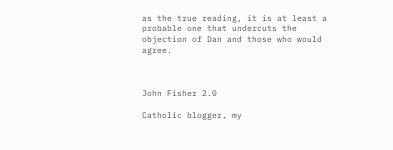as the true reading, it is at least a probable one that undercuts the objection of Dan and those who would agree.



John Fisher 2.0

Catholic blogger, my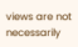views are not necessarily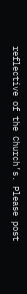reflective of the Church’s. Please post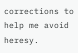corrections to help me avoid heresy.